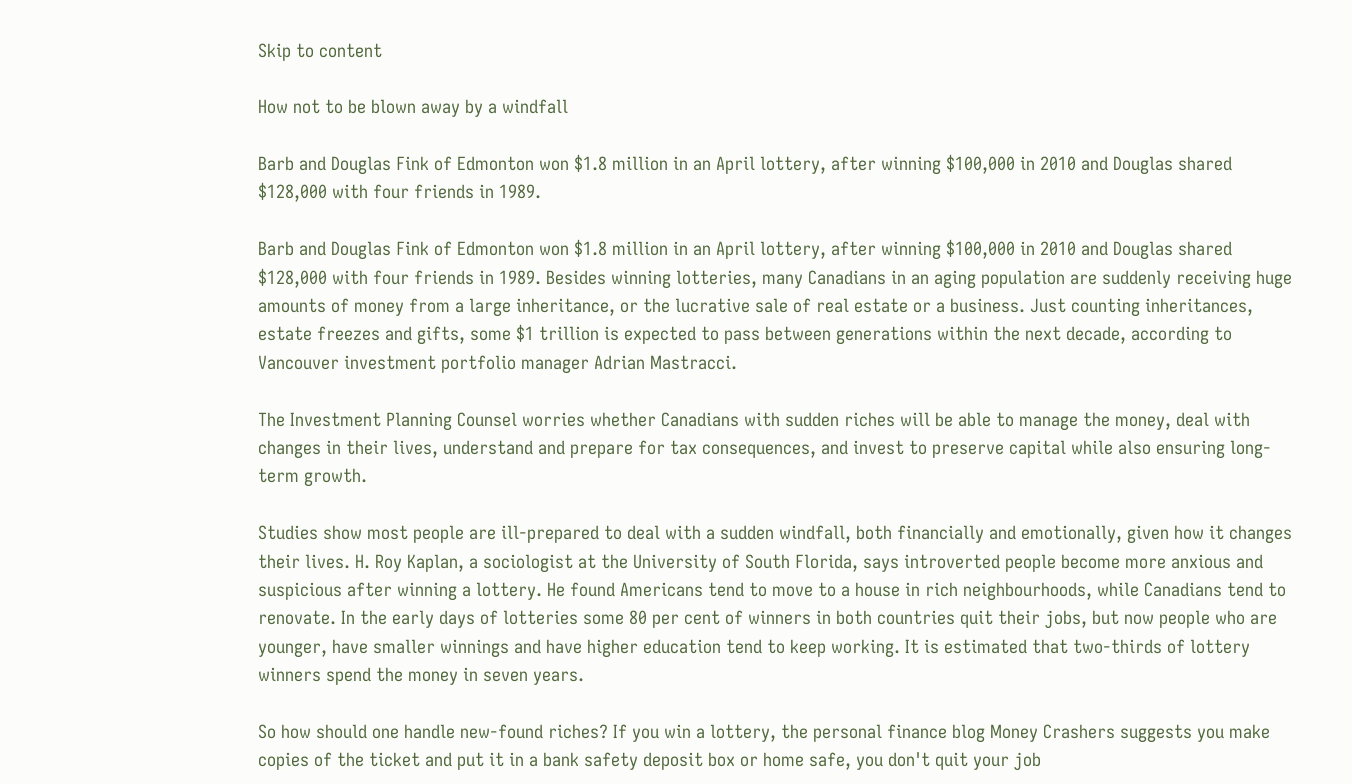Skip to content

How not to be blown away by a windfall

Barb and Douglas Fink of Edmonton won $1.8 million in an April lottery, after winning $100,000 in 2010 and Douglas shared $128,000 with four friends in 1989.

Barb and Douglas Fink of Edmonton won $1.8 million in an April lottery, after winning $100,000 in 2010 and Douglas shared $128,000 with four friends in 1989. Besides winning lotteries, many Canadians in an aging population are suddenly receiving huge amounts of money from a large inheritance, or the lucrative sale of real estate or a business. Just counting inheritances, estate freezes and gifts, some $1 trillion is expected to pass between generations within the next decade, according to Vancouver investment portfolio manager Adrian Mastracci.

The Investment Planning Counsel worries whether Canadians with sudden riches will be able to manage the money, deal with changes in their lives, understand and prepare for tax consequences, and invest to preserve capital while also ensuring long-term growth.

Studies show most people are ill-prepared to deal with a sudden windfall, both financially and emotionally, given how it changes their lives. H. Roy Kaplan, a sociologist at the University of South Florida, says introverted people become more anxious and suspicious after winning a lottery. He found Americans tend to move to a house in rich neighbourhoods, while Canadians tend to renovate. In the early days of lotteries some 80 per cent of winners in both countries quit their jobs, but now people who are younger, have smaller winnings and have higher education tend to keep working. It is estimated that two-thirds of lottery winners spend the money in seven years.

So how should one handle new-found riches? If you win a lottery, the personal finance blog Money Crashers suggests you make copies of the ticket and put it in a bank safety deposit box or home safe, you don't quit your job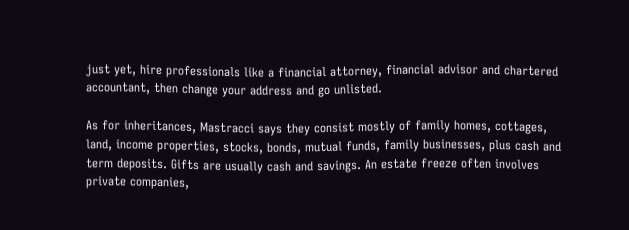just yet, hire professionals like a financial attorney, financial advisor and chartered accountant, then change your address and go unlisted.

As for inheritances, Mastracci says they consist mostly of family homes, cottages, land, income properties, stocks, bonds, mutual funds, family businesses, plus cash and term deposits. Gifts are usually cash and savings. An estate freeze often involves private companies,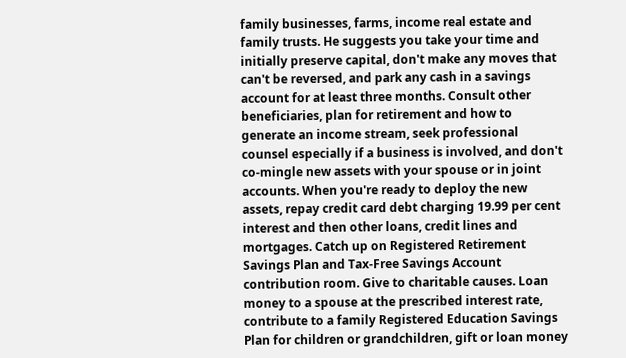family businesses, farms, income real estate and family trusts. He suggests you take your time and initially preserve capital, don't make any moves that can't be reversed, and park any cash in a savings account for at least three months. Consult other beneficiaries, plan for retirement and how to generate an income stream, seek professional counsel especially if a business is involved, and don't co-mingle new assets with your spouse or in joint accounts. When you're ready to deploy the new assets, repay credit card debt charging 19.99 per cent interest and then other loans, credit lines and mortgages. Catch up on Registered Retirement Savings Plan and Tax-Free Savings Account contribution room. Give to charitable causes. Loan money to a spouse at the prescribed interest rate, contribute to a family Registered Education Savings Plan for children or grandchildren, gift or loan money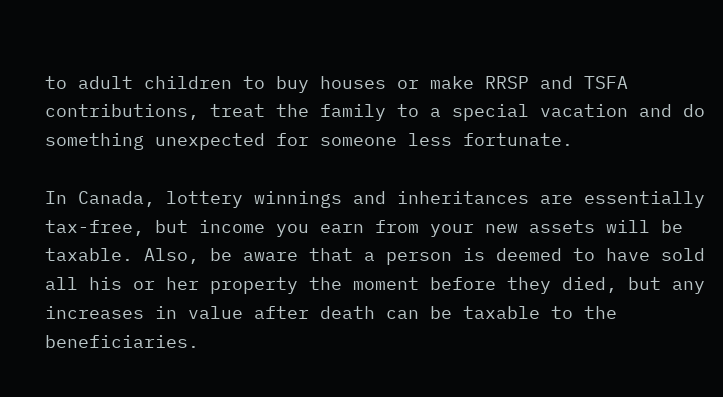to adult children to buy houses or make RRSP and TSFA contributions, treat the family to a special vacation and do something unexpected for someone less fortunate.

In Canada, lottery winnings and inheritances are essentially tax-free, but income you earn from your new assets will be taxable. Also, be aware that a person is deemed to have sold all his or her property the moment before they died, but any increases in value after death can be taxable to the beneficiaries.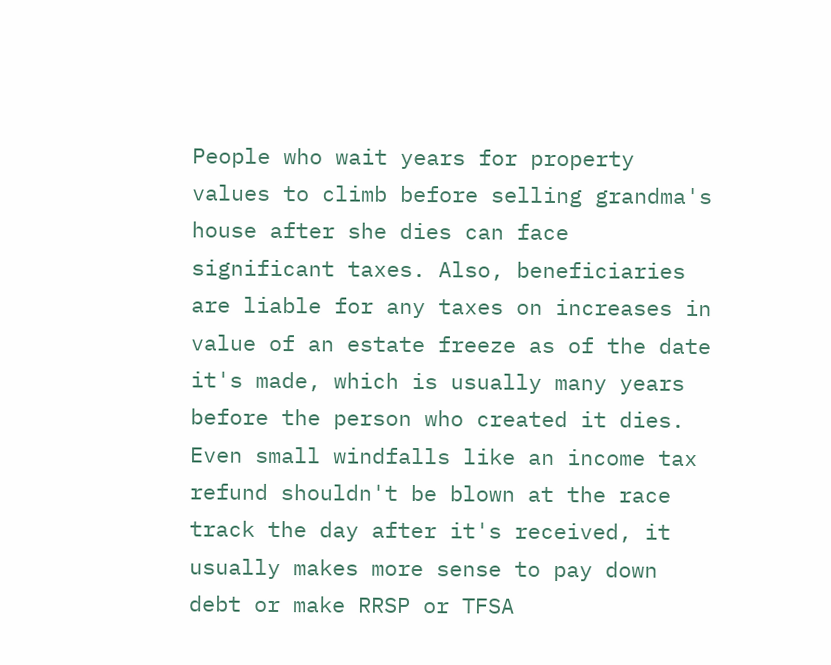People who wait years for property values to climb before selling grandma's house after she dies can face significant taxes. Also, beneficiaries are liable for any taxes on increases in value of an estate freeze as of the date it's made, which is usually many years before the person who created it dies. Even small windfalls like an income tax refund shouldn't be blown at the race track the day after it's received, it usually makes more sense to pay down debt or make RRSP or TFSA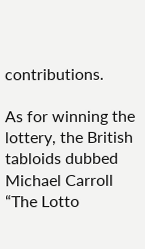contributions.

As for winning the lottery, the British tabloids dubbed Michael Carroll “The Lotto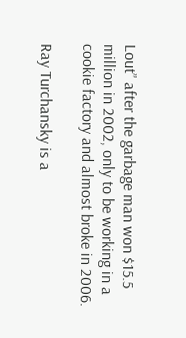Lout” after the garbage man won $15.5 million in 2002, only to be working in a cookie factory and almost broke in 2006.

Ray Turchansky is a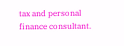tax and personal finance consultant.